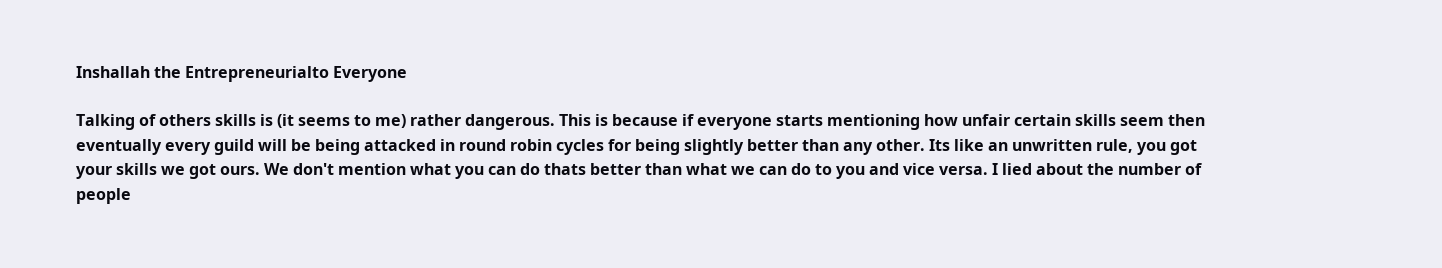Inshallah the Entrepreneurialto Everyone

Talking of others skills is (it seems to me) rather dangerous. This is because if everyone starts mentioning how unfair certain skills seem then eventually every guild will be being attacked in round robin cycles for being slightly better than any other. Its like an unwritten rule, you got your skills we got ours. We don't mention what you can do thats better than what we can do to you and vice versa. I lied about the number of people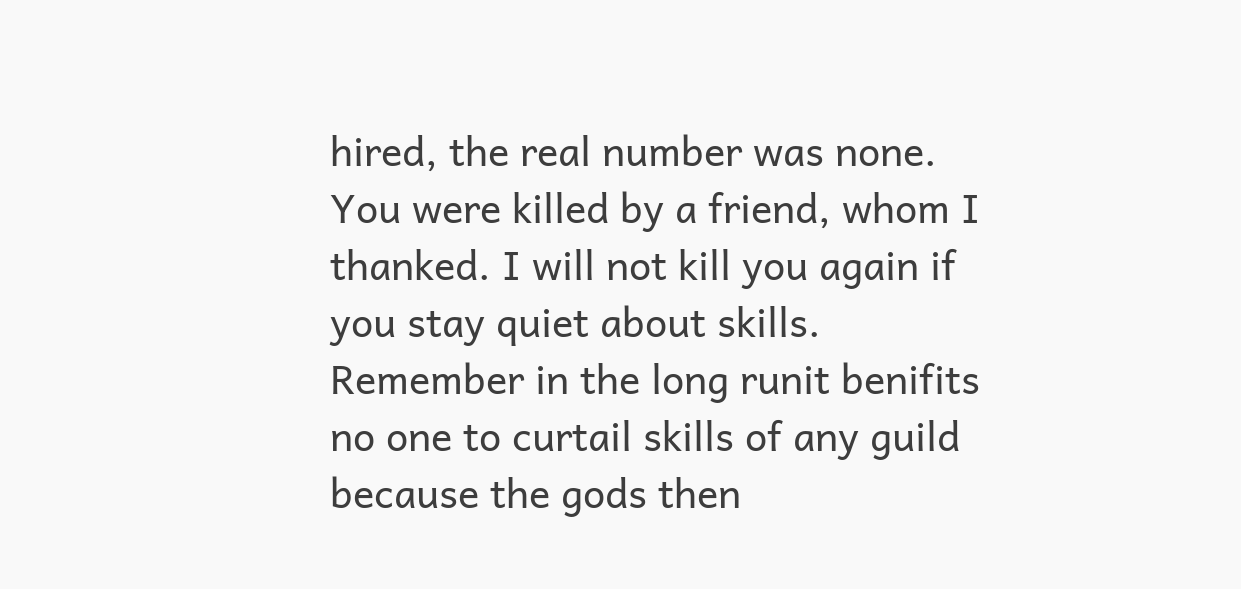hired, the real number was none. You were killed by a friend, whom I thanked. I will not kill you again if you stay quiet about skills. Remember in the long runit benifits no one to curtail skills of any guild because the gods then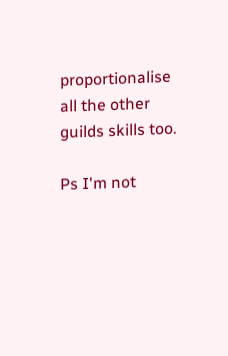proportionalise all the other guilds skills too.

Ps I'm not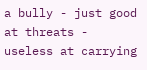a bully - just good at threats - useless at carrying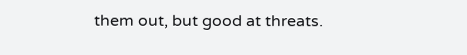them out, but good at threats.